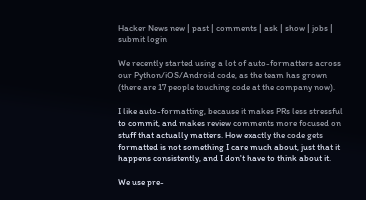Hacker News new | past | comments | ask | show | jobs | submit login

We recently started using a lot of auto-formatters across our Python/iOS/Android code, as the team has grown (there are 17 people touching code at the company now).

I like auto-formatting, because it makes PRs less stressful to commit, and makes review comments more focused on stuff that actually matters. How exactly the code gets formatted is not something I care much about, just that it happens consistently, and I don't have to think about it.

We use pre-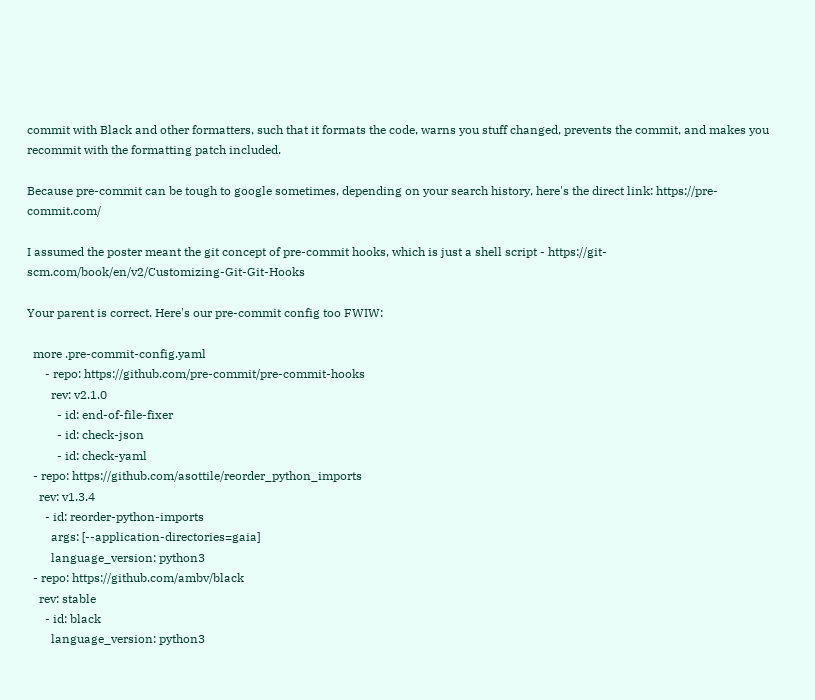commit with Black and other formatters, such that it formats the code, warns you stuff changed, prevents the commit, and makes you recommit with the formatting patch included.

Because pre-commit can be tough to google sometimes, depending on your search history, here's the direct link: https://pre-commit.com/

I assumed the poster meant the git concept of pre-commit hooks, which is just a shell script - https://git-scm.com/book/en/v2/Customizing-Git-Git-Hooks

Your parent is correct. Here's our pre-commit config too FWIW:

  more .pre-commit-config.yaml
      - repo: https://github.com/pre-commit/pre-commit-hooks
        rev: v2.1.0
          - id: end-of-file-fixer
          - id: check-json
          - id: check-yaml
  - repo: https://github.com/asottile/reorder_python_imports
    rev: v1.3.4
      - id: reorder-python-imports
        args: [--application-directories=gaia]
        language_version: python3
  - repo: https://github.com/ambv/black
    rev: stable
      - id: black
        language_version: python3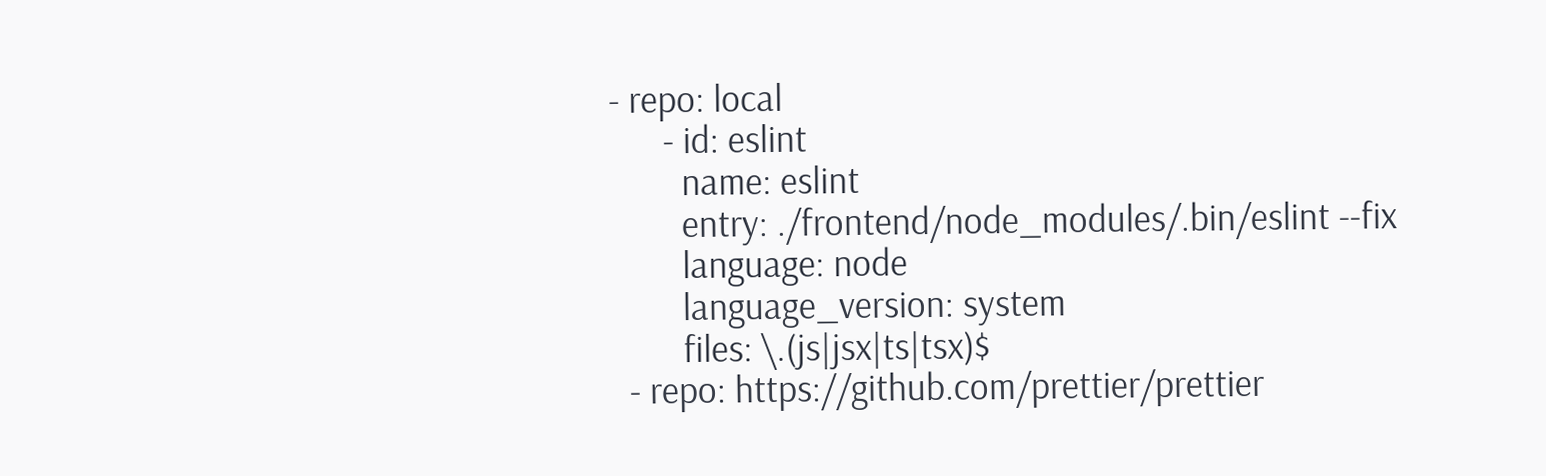- repo: local
      - id: eslint
        name: eslint
        entry: ./frontend/node_modules/.bin/eslint --fix
        language: node
        language_version: system
        files: \.(js|jsx|ts|tsx)$
  - repo: https://github.com/prettier/prettier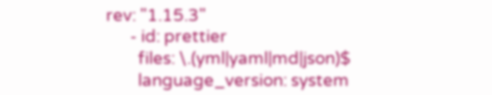rev: "1.15.3"
      - id: prettier
        files: \.(yml|yaml|md|json)$
        language_version: system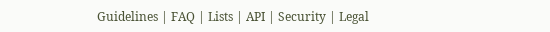Guidelines | FAQ | Lists | API | Security | Legal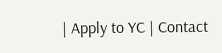| Apply to YC | Contact